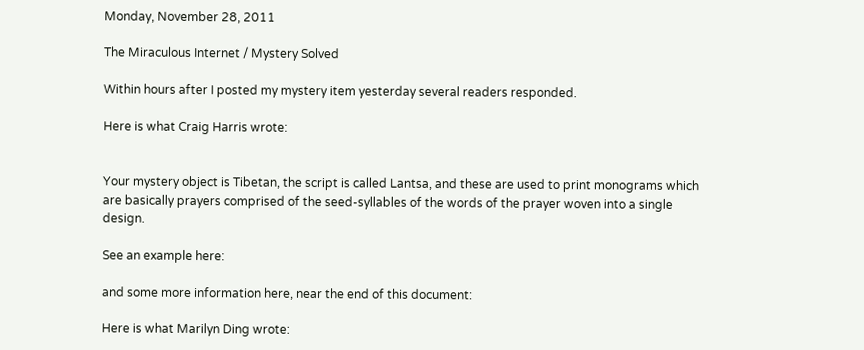Monday, November 28, 2011

The Miraculous Internet / Mystery Solved

Within hours after I posted my mystery item yesterday several readers responded.

Here is what Craig Harris wrote:


Your mystery object is Tibetan, the script is called Lantsa, and these are used to print monograms which are basically prayers comprised of the seed-syllables of the words of the prayer woven into a single design.

See an example here:

and some more information here, near the end of this document:

Here is what Marilyn Ding wrote: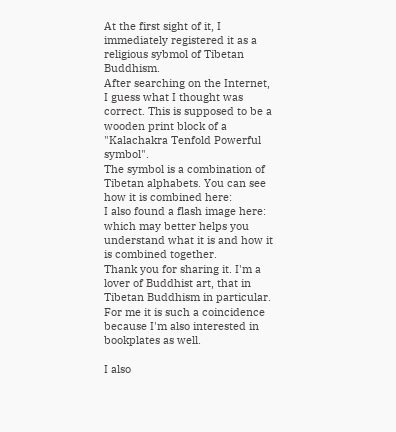At the first sight of it, I immediately registered it as a religious sybmol of Tibetan Buddhism.
After searching on the Internet, I guess what I thought was correct. This is supposed to be a wooden print block of a "Kalachakra Tenfold Powerful symbol".
The symbol is a combination of Tibetan alphabets. You can see how it is combined here:
I also found a flash image here:
which may better helps you understand what it is and how it is combined together.
Thank you for sharing it. I'm a lover of Buddhist art, that in Tibetan Buddhism in particular. For me it is such a coincidence because I'm also interested in bookplates as well.

I also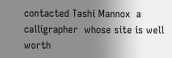contacted Tashi Mannox  a calligrapher  whose site is well worth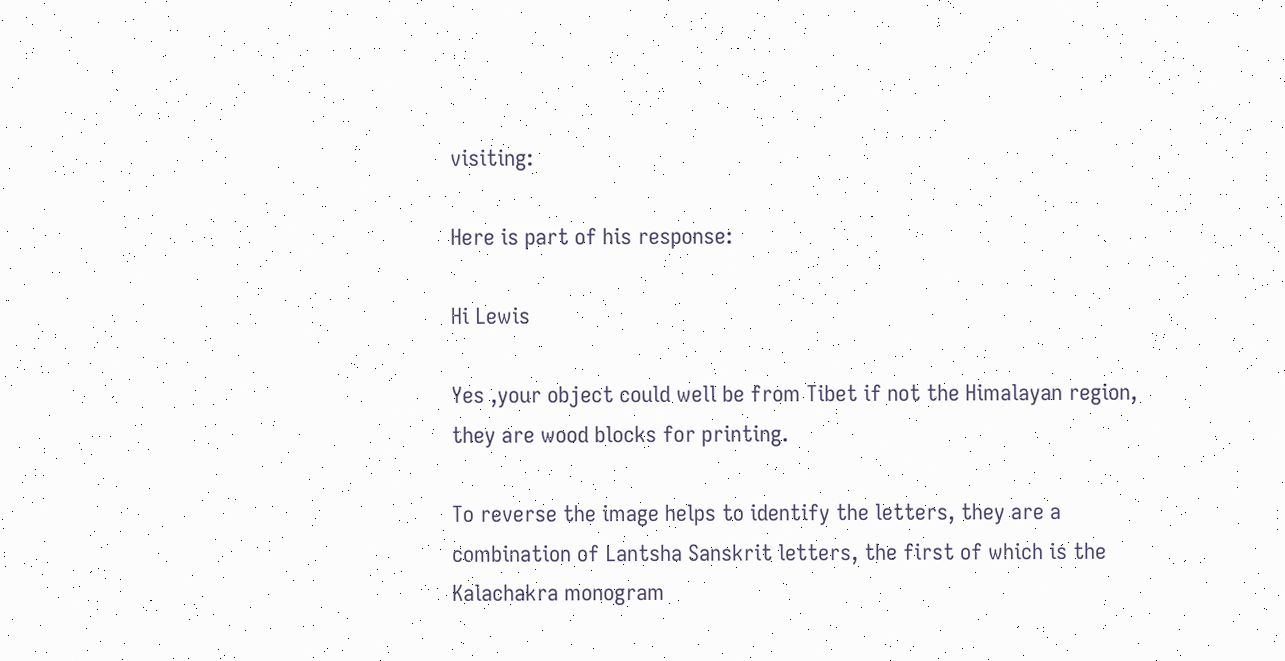visiting:

Here is part of his response:

Hi Lewis

Yes ,your object could well be from Tibet if not the Himalayan region, they are wood blocks for printing.

To reverse the image helps to identify the letters, they are a combination of Lantsha Sanskrit letters, the first of which is the Kalachakra monogram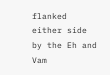flanked either side by the Eh and Vam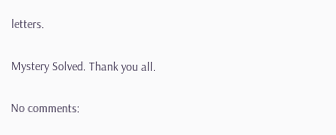letters.

Mystery Solved. Thank you all.

No comments: